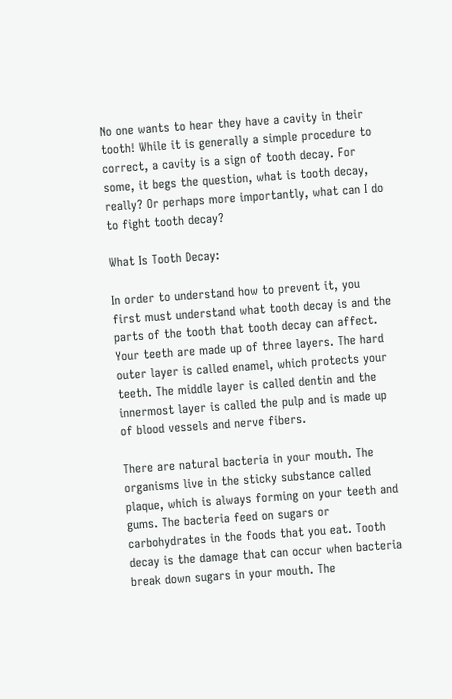No one wants to hear they have a cavity in their tooth! While it is generally a simple procedure to correct, a cavity is a sign of tooth decay. For some, it begs the question, what is tooth decay, really? Or perhaps more importantly, what can I do to fight tooth decay?

What Is Tooth Decay:

In order to understand how to prevent it, you first must understand what tooth decay is and the parts of the tooth that tooth decay can affect. Your teeth are made up of three layers. The hard outer layer is called enamel, which protects your teeth. The middle layer is called dentin and the innermost layer is called the pulp and is made up of blood vessels and nerve fibers.

There are natural bacteria in your mouth. The organisms live in the sticky substance called plaque, which is always forming on your teeth and gums. The bacteria feed on sugars or carbohydrates in the foods that you eat. Tooth decay is the damage that can occur when bacteria break down sugars in your mouth. The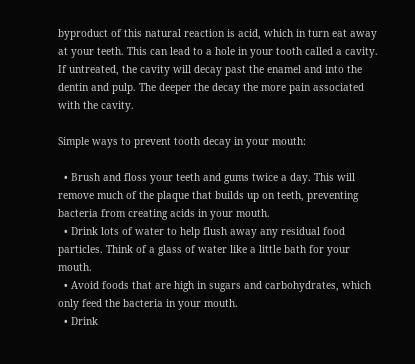byproduct of this natural reaction is acid, which in turn eat away at your teeth. This can lead to a hole in your tooth called a cavity. If untreated, the cavity will decay past the enamel and into the dentin and pulp. The deeper the decay the more pain associated with the cavity.

Simple ways to prevent tooth decay in your mouth:

  • Brush and floss your teeth and gums twice a day. This will remove much of the plaque that builds up on teeth, preventing bacteria from creating acids in your mouth.
  • Drink lots of water to help flush away any residual food particles. Think of a glass of water like a little bath for your mouth.
  • Avoid foods that are high in sugars and carbohydrates, which only feed the bacteria in your mouth.
  • Drink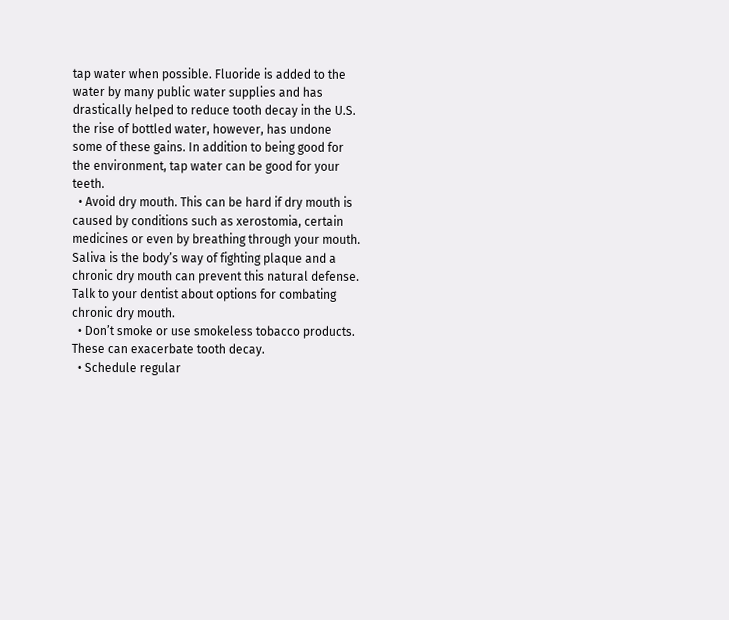tap water when possible. Fluoride is added to the water by many public water supplies and has drastically helped to reduce tooth decay in the U.S. the rise of bottled water, however, has undone some of these gains. In addition to being good for the environment, tap water can be good for your teeth.
  • Avoid dry mouth. This can be hard if dry mouth is caused by conditions such as xerostomia, certain medicines or even by breathing through your mouth. Saliva is the body’s way of fighting plaque and a chronic dry mouth can prevent this natural defense. Talk to your dentist about options for combating chronic dry mouth.
  • Don’t smoke or use smokeless tobacco products. These can exacerbate tooth decay.
  • Schedule regular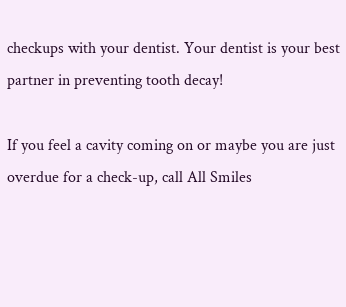checkups with your dentist. Your dentist is your best partner in preventing tooth decay!

If you feel a cavity coming on or maybe you are just overdue for a check-up, call All Smiles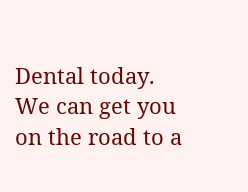Dental today. We can get you on the road to a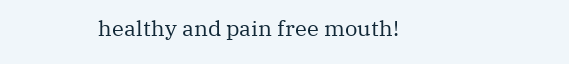healthy and pain free mouth!